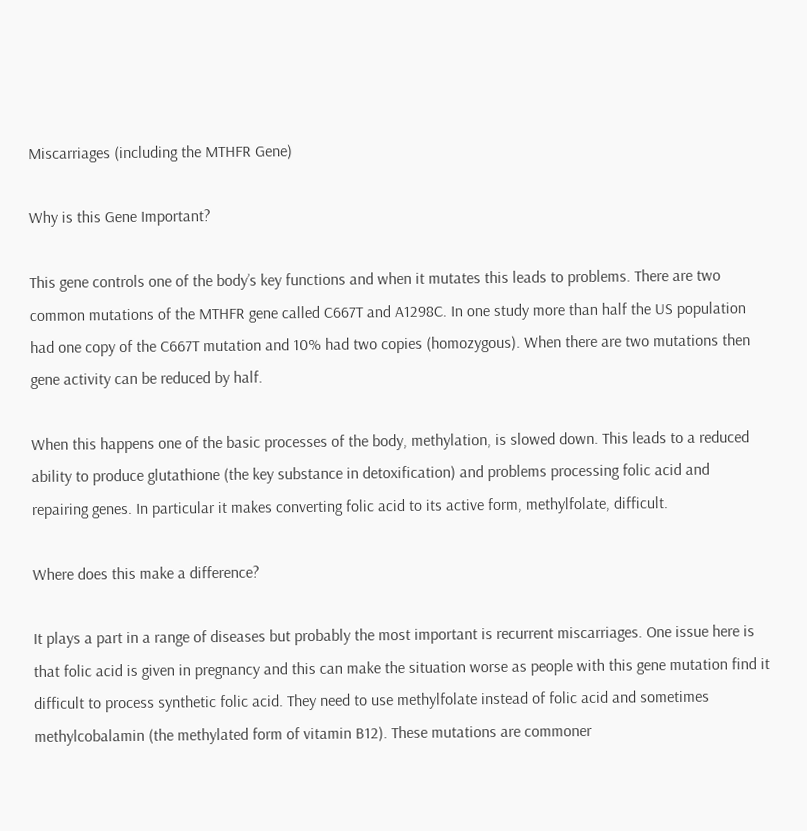Miscarriages (including the MTHFR Gene)

Why is this Gene Important?

This gene controls one of the body’s key functions and when it mutates this leads to problems. There are two common mutations of the MTHFR gene called C667T and A1298C. In one study more than half the US population had one copy of the C667T mutation and 10% had two copies (homozygous). When there are two mutations then gene activity can be reduced by half.

When this happens one of the basic processes of the body, methylation, is slowed down. This leads to a reduced ability to produce glutathione (the key substance in detoxification) and problems processing folic acid and repairing genes. In particular it makes converting folic acid to its active form, methylfolate, difficult.

Where does this make a difference?

It plays a part in a range of diseases but probably the most important is recurrent miscarriages. One issue here is that folic acid is given in pregnancy and this can make the situation worse as people with this gene mutation find it difficult to process synthetic folic acid. They need to use methylfolate instead of folic acid and sometimes methylcobalamin (the methylated form of vitamin B12). These mutations are commoner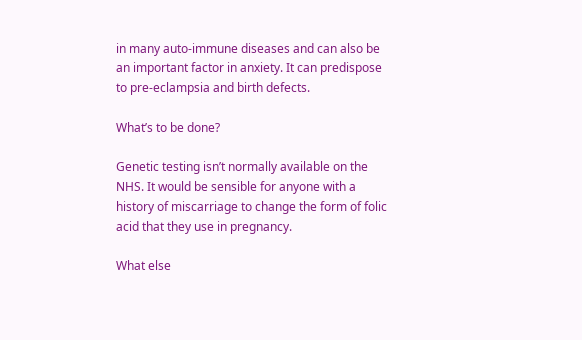in many auto-immune diseases and can also be an important factor in anxiety. It can predispose to pre-eclampsia and birth defects.

What’s to be done?

Genetic testing isn’t normally available on the NHS. It would be sensible for anyone with a history of miscarriage to change the form of folic acid that they use in pregnancy.

What else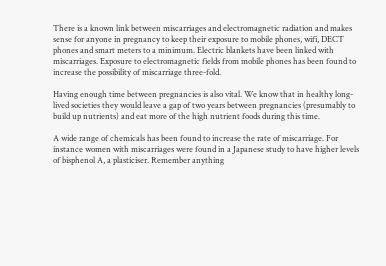There is a known link between miscarriages and electromagnetic radiation and makes sense for anyone in pregnancy to keep their exposure to mobile phones, wifi, DECT phones and smart meters to a minimum. Electric blankets have been linked with miscarriages. Exposure to electromagnetic fields from mobile phones has been found to increase the possibility of miscarriage three-fold.

Having enough time between pregnancies is also vital. We know that in healthy long-lived societies they would leave a gap of two years between pregnancies (presumably to build up nutrients) and eat more of the high nutrient foods during this time.

A wide range of chemicals has been found to increase the rate of miscarriage. For instance women with miscarriages were found in a Japanese study to have higher levels of bisphenol A, a plasticiser. Remember anything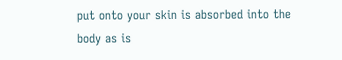put onto your skin is absorbed into the body as is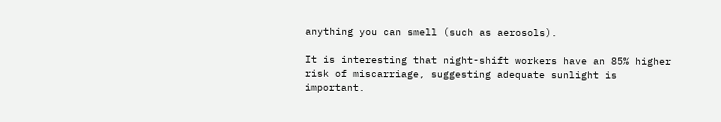anything you can smell (such as aerosols).

It is interesting that night-shift workers have an 85% higher risk of miscarriage, suggesting adequate sunlight is important.